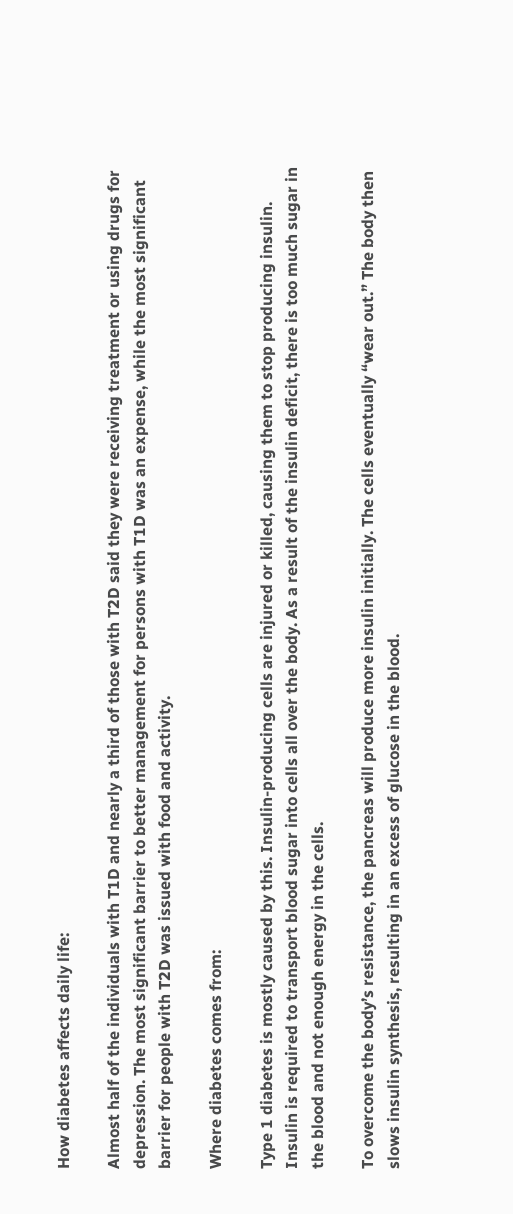How diabetes affects daily life:

Almost half of the individuals with T1D and nearly a third of those with T2D said they were receiving treatment or using drugs for depression. The most significant barrier to better management for persons with T1D was an expense, while the most significant barrier for people with T2D was issued with food and activity.

Where diabetes comes from:

Type 1 diabetes is mostly caused by this. Insulin-producing cells are injured or killed, causing them to stop producing insulin. Insulin is required to transport blood sugar into cells all over the body. As a result of the insulin deficit, there is too much sugar in the blood and not enough energy in the cells.

To overcome the body’s resistance, the pancreas will produce more insulin initially. The cells eventually “wear out.” The body then slows insulin synthesis, resulting in an excess of glucose in the blood.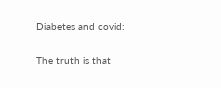Diabetes and covid:

The truth is that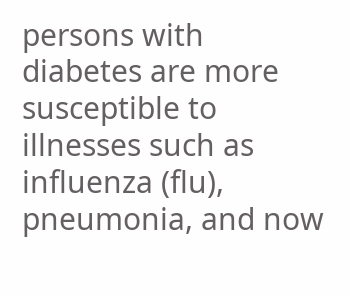persons with diabetes are more susceptible to illnesses such as influenza (flu), pneumonia, and now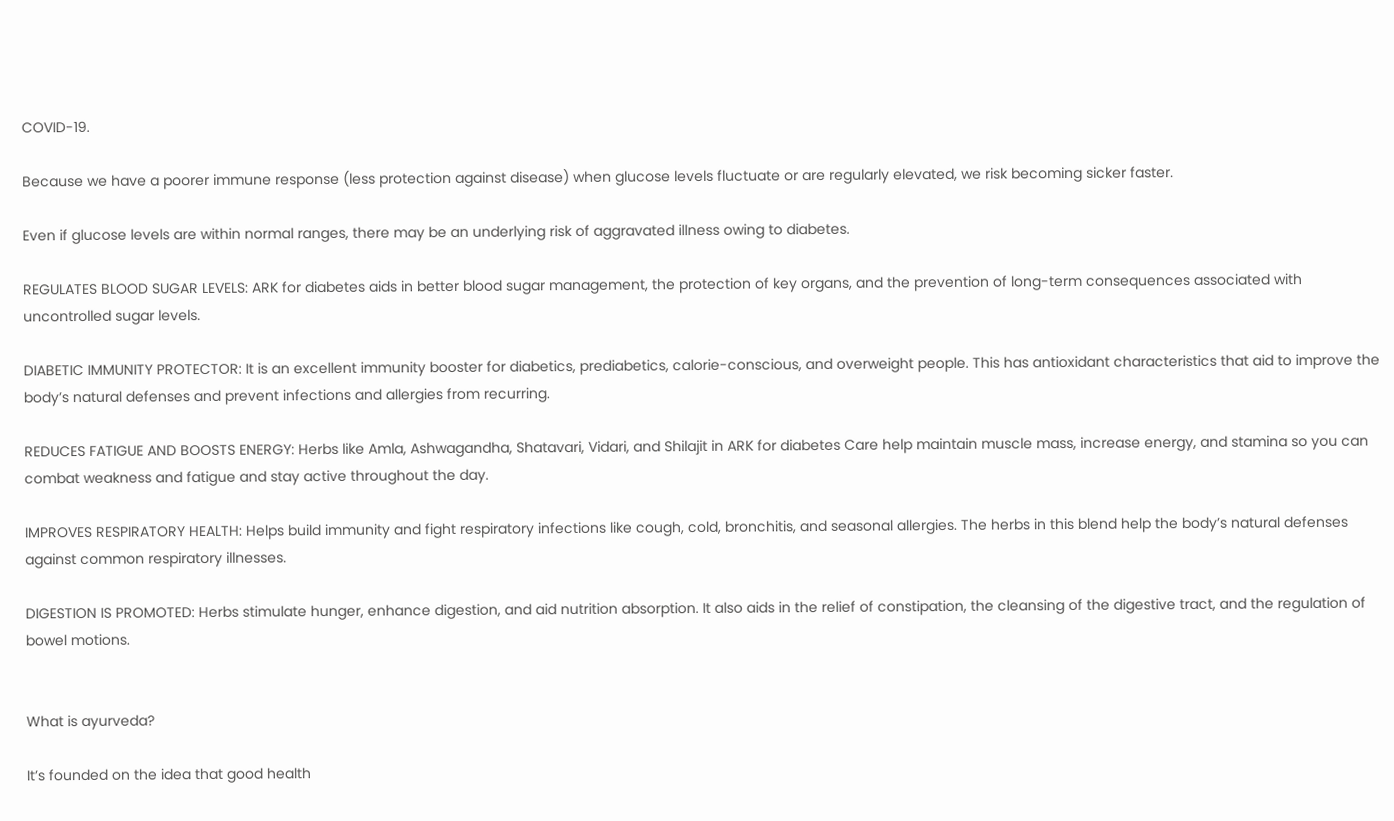COVID-19.

Because we have a poorer immune response (less protection against disease) when glucose levels fluctuate or are regularly elevated, we risk becoming sicker faster.

Even if glucose levels are within normal ranges, there may be an underlying risk of aggravated illness owing to diabetes.

REGULATES BLOOD SUGAR LEVELS: ARK for diabetes aids in better blood sugar management, the protection of key organs, and the prevention of long-term consequences associated with uncontrolled sugar levels.

DIABETIC IMMUNITY PROTECTOR: It is an excellent immunity booster for diabetics, prediabetics, calorie-conscious, and overweight people. This has antioxidant characteristics that aid to improve the body’s natural defenses and prevent infections and allergies from recurring.

REDUCES FATIGUE AND BOOSTS ENERGY: Herbs like Amla, Ashwagandha, Shatavari, Vidari, and Shilajit in ARK for diabetes Care help maintain muscle mass, increase energy, and stamina so you can combat weakness and fatigue and stay active throughout the day.

IMPROVES RESPIRATORY HEALTH: Helps build immunity and fight respiratory infections like cough, cold, bronchitis, and seasonal allergies. The herbs in this blend help the body’s natural defenses against common respiratory illnesses.

DIGESTION IS PROMOTED: Herbs stimulate hunger, enhance digestion, and aid nutrition absorption. It also aids in the relief of constipation, the cleansing of the digestive tract, and the regulation of bowel motions.


What is ayurveda?

It’s founded on the idea that good health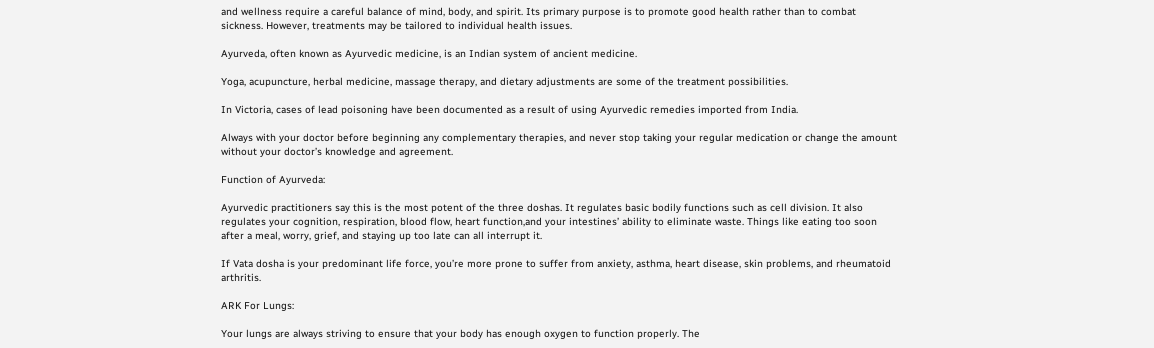and wellness require a careful balance of mind, body, and spirit. Its primary purpose is to promote good health rather than to combat sickness. However, treatments may be tailored to individual health issues.

Ayurveda, often known as Ayurvedic medicine, is an Indian system of ancient medicine.

Yoga, acupuncture, herbal medicine, massage therapy, and dietary adjustments are some of the treatment possibilities.

In Victoria, cases of lead poisoning have been documented as a result of using Ayurvedic remedies imported from India.

Always with your doctor before beginning any complementary therapies, and never stop taking your regular medication or change the amount without your doctor’s knowledge and agreement.

Function of Ayurveda:

Ayurvedic practitioners say this is the most potent of the three doshas. It regulates basic bodily functions such as cell division. It also regulates your cognition, respiration, blood flow, heart function,and your intestines’ ability to eliminate waste. Things like eating too soon after a meal, worry, grief, and staying up too late can all interrupt it.

If Vata dosha is your predominant life force, you’re more prone to suffer from anxiety, asthma, heart disease, skin problems, and rheumatoid arthritis.

ARK For Lungs:

Your lungs are always striving to ensure that your body has enough oxygen to function properly. The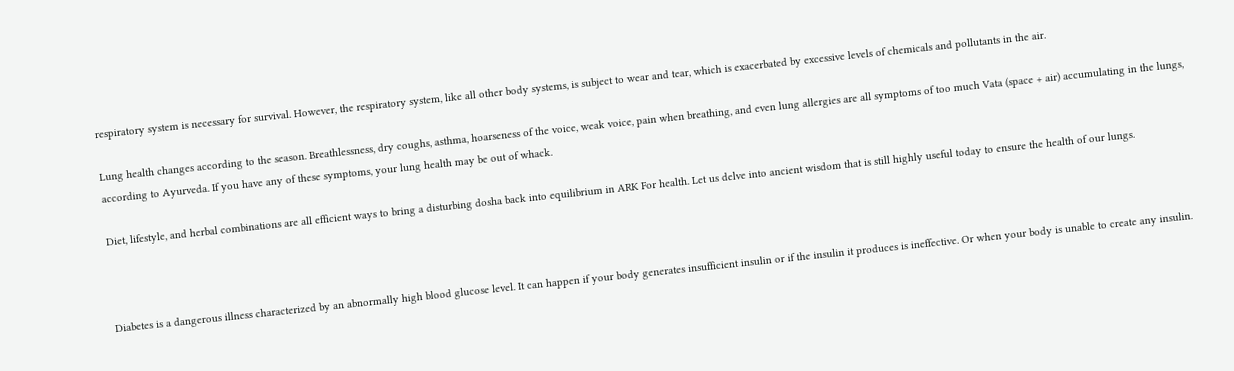respiratory system is necessary for survival. However, the respiratory system, like all other body systems, is subject to wear and tear, which is exacerbated by excessive levels of chemicals and pollutants in the air.

Lung health changes according to the season. Breathlessness, dry coughs, asthma, hoarseness of the voice, weak voice, pain when breathing, and even lung allergies are all symptoms of too much Vata (space + air) accumulating in the lungs, according to Ayurveda. If you have any of these symptoms, your lung health may be out of whack.

Diet, lifestyle, and herbal combinations are all efficient ways to bring a disturbing dosha back into equilibrium in ARK For health. Let us delve into ancient wisdom that is still highly useful today to ensure the health of our lungs.



Diabetes is a dangerous illness characterized by an abnormally high blood glucose level. It can happen if your body generates insufficient insulin or if the insulin it produces is ineffective. Or when your body is unable to create any insulin.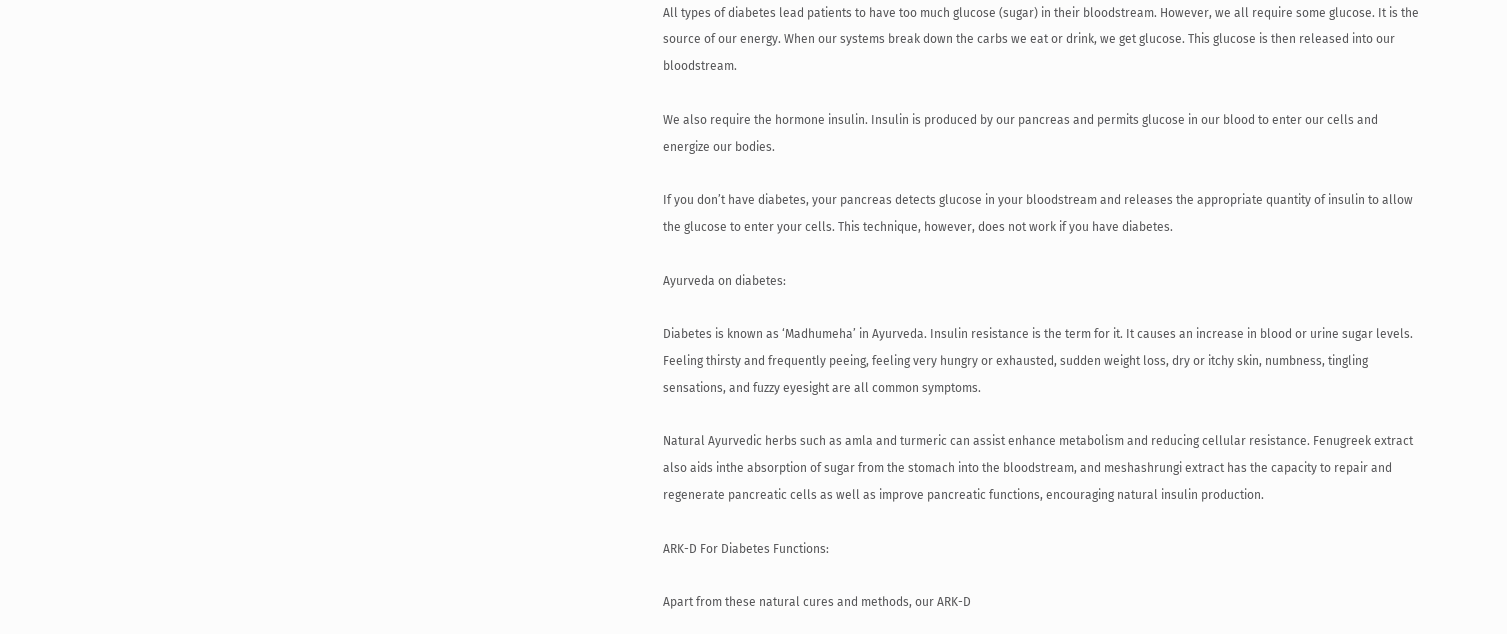All types of diabetes lead patients to have too much glucose (sugar) in their bloodstream. However, we all require some glucose. It is the source of our energy. When our systems break down the carbs we eat or drink, we get glucose. This glucose is then released into our bloodstream.

We also require the hormone insulin. Insulin is produced by our pancreas and permits glucose in our blood to enter our cells and energize our bodies.

If you don’t have diabetes, your pancreas detects glucose in your bloodstream and releases the appropriate quantity of insulin to allow the glucose to enter your cells. This technique, however, does not work if you have diabetes.

Ayurveda on diabetes:

Diabetes is known as ‘Madhumeha’ in Ayurveda. Insulin resistance is the term for it. It causes an increase in blood or urine sugar levels. Feeling thirsty and frequently peeing, feeling very hungry or exhausted, sudden weight loss, dry or itchy skin, numbness, tingling sensations, and fuzzy eyesight are all common symptoms.

Natural Ayurvedic herbs such as amla and turmeric can assist enhance metabolism and reducing cellular resistance. Fenugreek extract also aids inthe absorption of sugar from the stomach into the bloodstream, and meshashrungi extract has the capacity to repair and regenerate pancreatic cells as well as improve pancreatic functions, encouraging natural insulin production.

ARK-D For Diabetes Functions:

Apart from these natural cures and methods, our ARK-D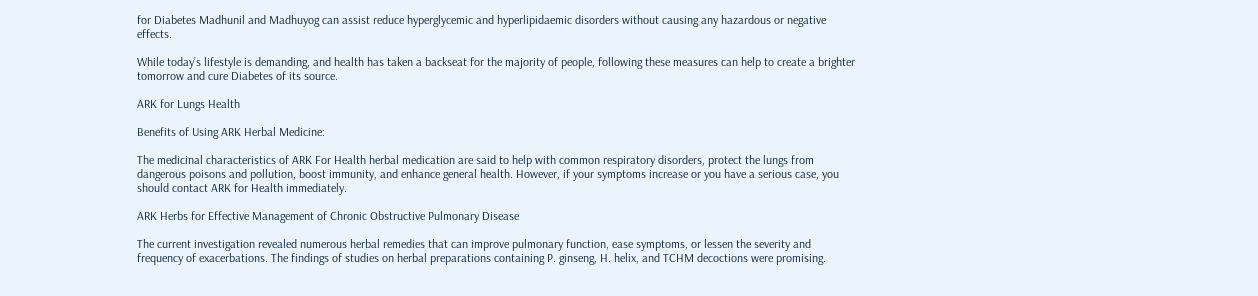for Diabetes Madhunil and Madhuyog can assist reduce hyperglycemic and hyperlipidaemic disorders without causing any hazardous or negative effects.

While today’s lifestyle is demanding, and health has taken a backseat for the majority of people, following these measures can help to create a brighter tomorrow and cure Diabetes of its source.

ARK for Lungs Health

Benefits of Using ARK Herbal Medicine:

The medicinal characteristics of ARK For Health herbal medication are said to help with common respiratory disorders, protect the lungs from dangerous poisons and pollution, boost immunity, and enhance general health. However, if your symptoms increase or you have a serious case, you should contact ARK for Health immediately.

ARK Herbs for Effective Management of Chronic Obstructive Pulmonary Disease

The current investigation revealed numerous herbal remedies that can improve pulmonary function, ease symptoms, or lessen the severity and frequency of exacerbations. The findings of studies on herbal preparations containing P. ginseng, H. helix, and TCHM decoctions were promising.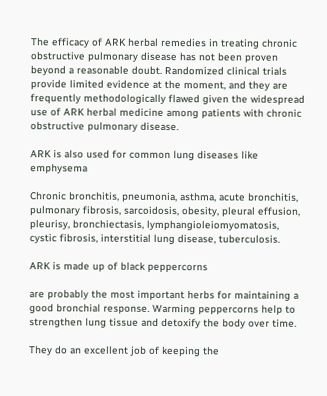The efficacy of ARK herbal remedies in treating chronic obstructive pulmonary disease has not been proven beyond a reasonable doubt. Randomized clinical trials provide limited evidence at the moment, and they are frequently methodologically flawed given the widespread use of ARK herbal medicine among patients with chronic obstructive pulmonary disease.

ARK is also used for common lung diseases like emphysema

Chronic bronchitis, pneumonia, asthma, acute bronchitis, pulmonary fibrosis, sarcoidosis, obesity, pleural effusion, pleurisy, bronchiectasis, lymphangioleiomyomatosis, cystic fibrosis, interstitial lung disease, tuberculosis.

ARK is made up of black peppercorns

are probably the most important herbs for maintaining a good bronchial response. Warming peppercorns help to strengthen lung tissue and detoxify the body over time.

They do an excellent job of keeping the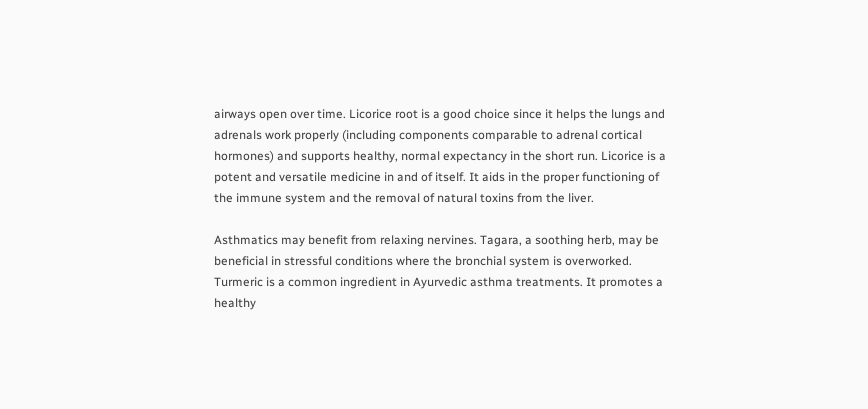airways open over time. Licorice root is a good choice since it helps the lungs and adrenals work properly (including components comparable to adrenal cortical hormones) and supports healthy, normal expectancy in the short run. Licorice is a potent and versatile medicine in and of itself. It aids in the proper functioning of the immune system and the removal of natural toxins from the liver.

Asthmatics may benefit from relaxing nervines. Tagara, a soothing herb, may be beneficial in stressful conditions where the bronchial system is overworked. Turmeric is a common ingredient in Ayurvedic asthma treatments. It promotes a healthy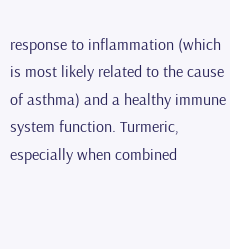response to inflammation (which is most likely related to the cause of asthma) and a healthy immune system function. Turmeric, especially when combined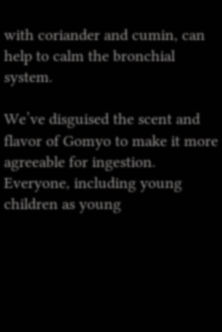with coriander and cumin, can help to calm the bronchial system.

We’ve disguised the scent and flavor of Gomyo to make it more agreeable for ingestion. Everyone, including young children as young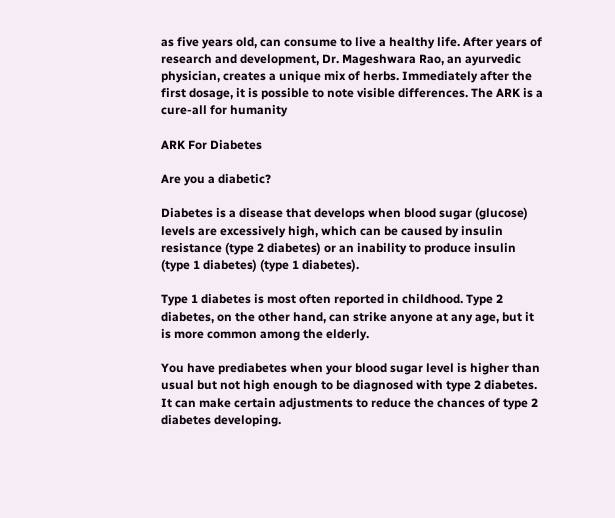as five years old, can consume to live a healthy life. After years of research and development, Dr. Mageshwara Rao, an ayurvedic physician, creates a unique mix of herbs. Immediately after the first dosage, it is possible to note visible differences. The ARK is a cure-all for humanity

ARK For Diabetes

Are you a diabetic?

Diabetes is a disease that develops when blood sugar (glucose) levels are excessively high, which can be caused by insulin resistance (type 2 diabetes) or an inability to produce insulin (type 1 diabetes) (type 1 diabetes).

Type 1 diabetes is most often reported in childhood. Type 2 diabetes, on the other hand, can strike anyone at any age, but it is more common among the elderly.

You have prediabetes when your blood sugar level is higher than usual but not high enough to be diagnosed with type 2 diabetes. It can make certain adjustments to reduce the chances of type 2 diabetes developing.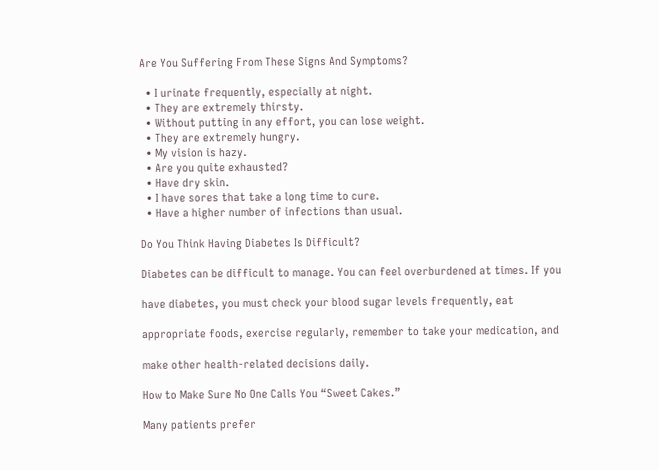Are You Suffering From These Signs And Symptoms?

  • I urinate frequently, especially at night.
  • They are extremely thirsty.
  • Without putting in any effort, you can lose weight.
  • They are extremely hungry.
  • My vision is hazy.
  • Are you quite exhausted?
  • Have dry skin.
  • I have sores that take a long time to cure.
  • Have a higher number of infections than usual.

Do You Think Having Diabetes Is Difficult?

Diabetes can be difficult to manage. You can feel overburdened at times. If you

have diabetes, you must check your blood sugar levels frequently, eat

appropriate foods, exercise regularly, remember to take your medication, and

make other health-related decisions daily.

How to Make Sure No One Calls You “Sweet Cakes.”

Many patients prefer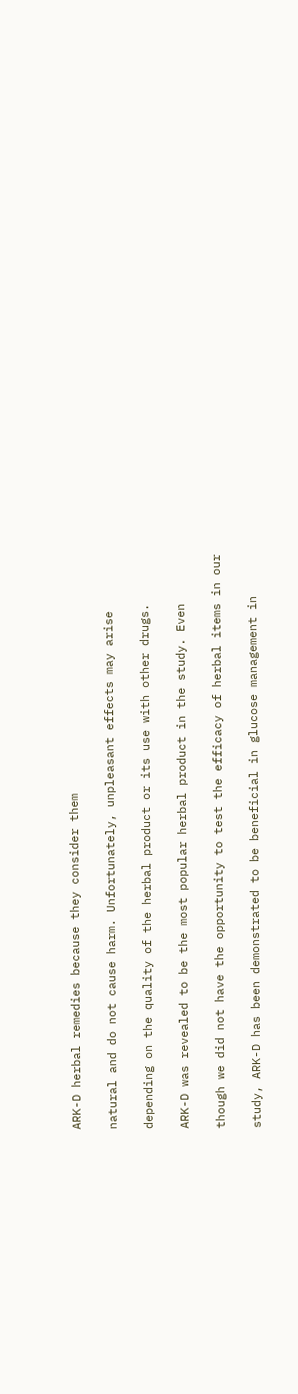ARK-D herbal remedies because they consider them

natural and do not cause harm. Unfortunately, unpleasant effects may arise

depending on the quality of the herbal product or its use with other drugs.

ARK-D was revealed to be the most popular herbal product in the study. Even

though we did not have the opportunity to test the efficacy of herbal items in our

study, ARK-D has been demonstrated to be beneficial in glucose management in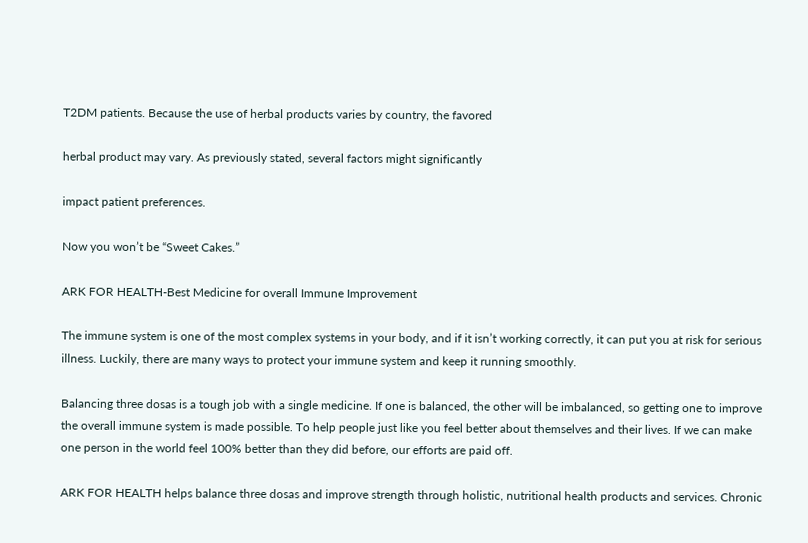T2DM patients. Because the use of herbal products varies by country, the favored

herbal product may vary. As previously stated, several factors might significantly

impact patient preferences.

Now you won’t be “Sweet Cakes.”

ARK FOR HEALTH-Best Medicine for overall Immune Improvement

The immune system is one of the most complex systems in your body, and if it isn’t working correctly, it can put you at risk for serious illness. Luckily, there are many ways to protect your immune system and keep it running smoothly.

Balancing three dosas is a tough job with a single medicine. If one is balanced, the other will be imbalanced, so getting one to improve the overall immune system is made possible. To help people just like you feel better about themselves and their lives. If we can make one person in the world feel 100% better than they did before, our efforts are paid off.

ARK FOR HEALTH helps balance three dosas and improve strength through holistic, nutritional health products and services. Chronic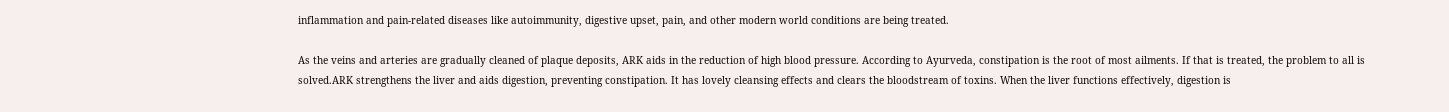inflammation and pain-related diseases like autoimmunity, digestive upset, pain, and other modern world conditions are being treated.

As the veins and arteries are gradually cleaned of plaque deposits, ARK aids in the reduction of high blood pressure. According to Ayurveda, constipation is the root of most ailments. If that is treated, the problem to all is solved.ARK strengthens the liver and aids digestion, preventing constipation. It has lovely cleansing effects and clears the bloodstream of toxins. When the liver functions effectively, digestion is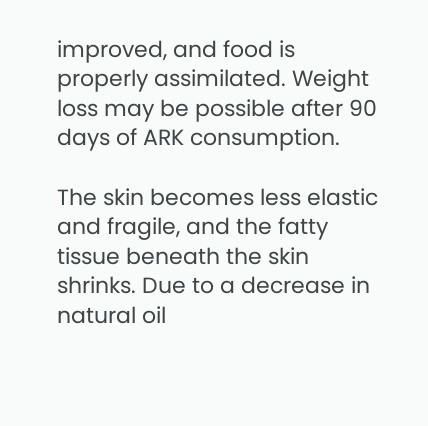improved, and food is properly assimilated. Weight loss may be possible after 90 days of ARK consumption.

The skin becomes less elastic and fragile, and the fatty tissue beneath the skin shrinks. Due to a decrease in natural oil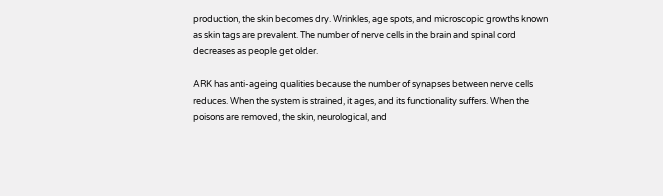production, the skin becomes dry. Wrinkles, age spots, and microscopic growths known as skin tags are prevalent. The number of nerve cells in the brain and spinal cord decreases as people get older.

ARK has anti-ageing qualities because the number of synapses between nerve cells reduces. When the system is strained, it ages, and its functionality suffers. When the poisons are removed, the skin, neurological, and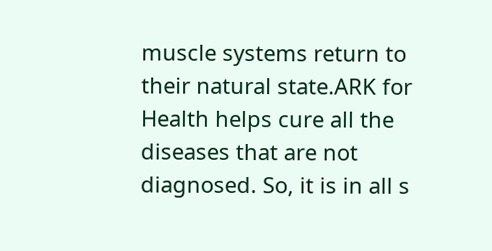muscle systems return to their natural state.ARK for Health helps cure all the diseases that are not diagnosed. So, it is in all s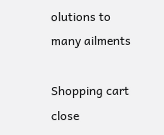olutions to many ailments

Shopping cart close